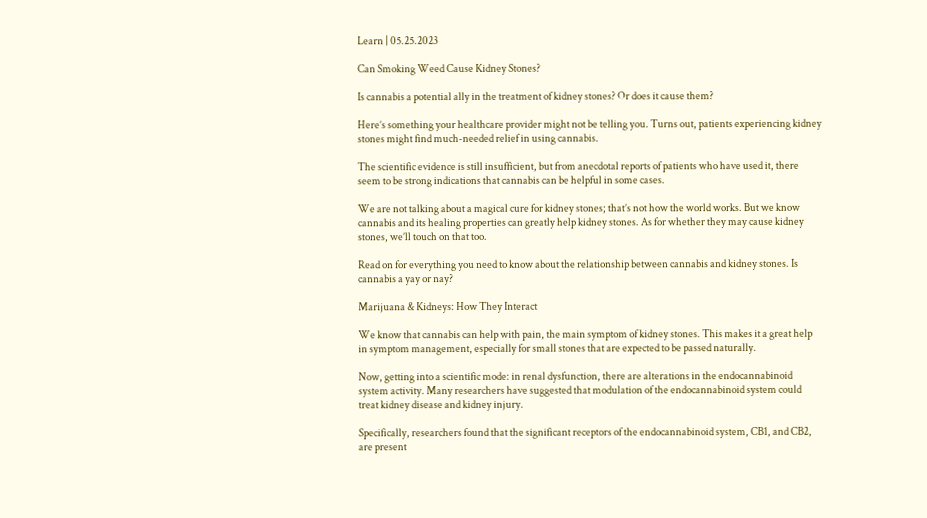Learn | 05.25.2023

Can Smoking Weed Cause Kidney Stones?

Is cannabis a potential ally in the treatment of kidney stones? Or does it cause them?

Here’s something your healthcare provider might not be telling you. Turns out, patients experiencing kidney stones might find much-needed relief in using cannabis.

The scientific evidence is still insufficient, but from anecdotal reports of patients who have used it, there seem to be strong indications that cannabis can be helpful in some cases.

We are not talking about a magical cure for kidney stones; that’s not how the world works. But we know cannabis and its healing properties can greatly help kidney stones. As for whether they may cause kidney stones, we’ll touch on that too.

Read on for everything you need to know about the relationship between cannabis and kidney stones. Is cannabis a yay or nay?

Marijuana & Kidneys: How They Interact

We know that cannabis can help with pain, the main symptom of kidney stones. This makes it a great help in symptom management, especially for small stones that are expected to be passed naturally.

Now, getting into a scientific mode: in renal dysfunction, there are alterations in the endocannabinoid system activity. Many researchers have suggested that modulation of the endocannabinoid system could treat kidney disease and kidney injury.

Specifically, researchers found that the significant receptors of the endocannabinoid system, CB1, and CB2, are present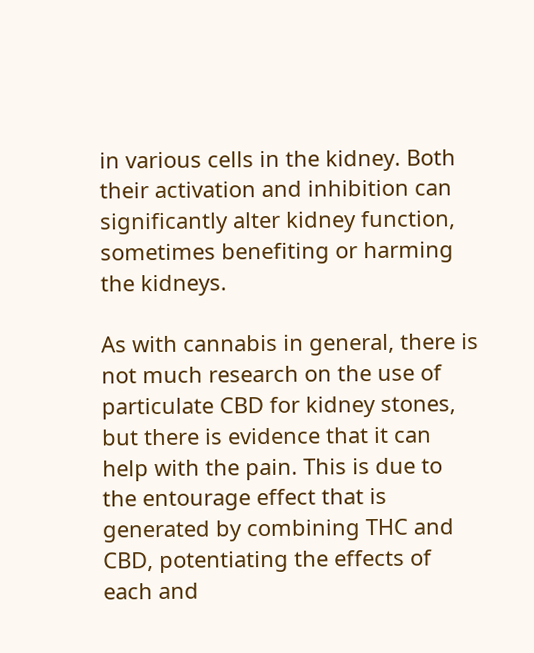in various cells in the kidney. Both their activation and inhibition can significantly alter kidney function, sometimes benefiting or harming the kidneys.

As with cannabis in general, there is not much research on the use of particulate CBD for kidney stones, but there is evidence that it can help with the pain. This is due to the entourage effect that is generated by combining THC and CBD, potentiating the effects of each and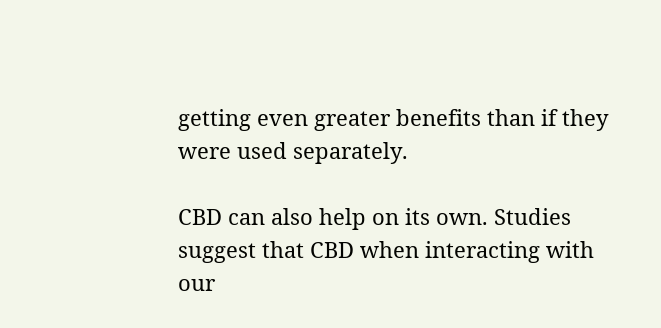getting even greater benefits than if they were used separately.

CBD can also help on its own. Studies suggest that CBD when interacting with our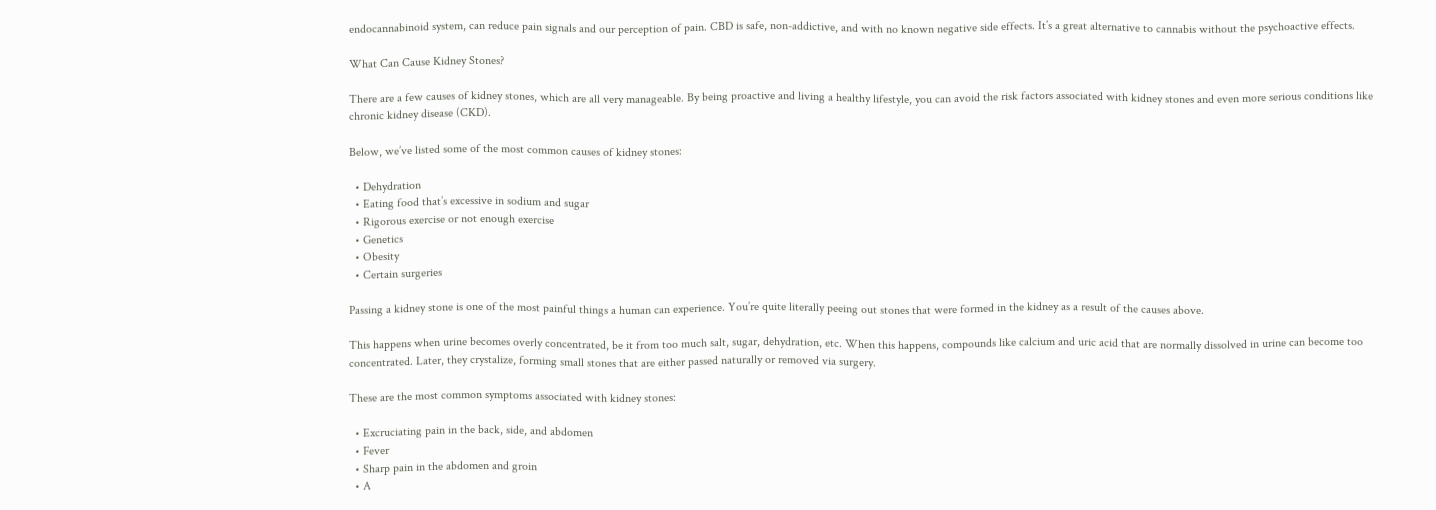endocannabinoid system, can reduce pain signals and our perception of pain. CBD is safe, non-addictive, and with no known negative side effects. It’s a great alternative to cannabis without the psychoactive effects.

What Can Cause Kidney Stones?

There are a few causes of kidney stones, which are all very manageable. By being proactive and living a healthy lifestyle, you can avoid the risk factors associated with kidney stones and even more serious conditions like chronic kidney disease (CKD).

Below, we’ve listed some of the most common causes of kidney stones:

  • Dehydration
  • Eating food that’s excessive in sodium and sugar
  • Rigorous exercise or not enough exercise
  • Genetics
  • Obesity
  • Certain surgeries

Passing a kidney stone is one of the most painful things a human can experience. You’re quite literally peeing out stones that were formed in the kidney as a result of the causes above.

This happens when urine becomes overly concentrated, be it from too much salt, sugar, dehydration, etc. When this happens, compounds like calcium and uric acid that are normally dissolved in urine can become too concentrated. Later, they crystalize, forming small stones that are either passed naturally or removed via surgery.

These are the most common symptoms associated with kidney stones:

  • Excruciating pain in the back, side, and abdomen
  • Fever
  • Sharp pain in the abdomen and groin
  • A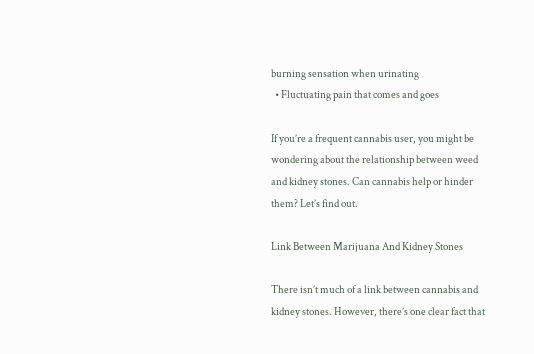burning sensation when urinating
  • Fluctuating pain that comes and goes

If you’re a frequent cannabis user, you might be wondering about the relationship between weed and kidney stones. Can cannabis help or hinder them? Let’s find out.

Link Between Marijuana And Kidney Stones

There isn’t much of a link between cannabis and kidney stones. However, there’s one clear fact that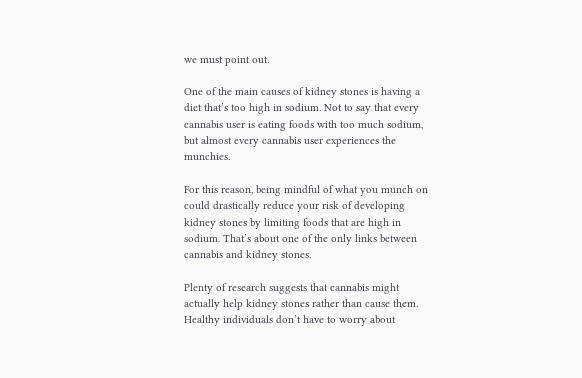we must point out.

One of the main causes of kidney stones is having a diet that’s too high in sodium. Not to say that every cannabis user is eating foods with too much sodium, but almost every cannabis user experiences the munchies.

For this reason, being mindful of what you munch on could drastically reduce your risk of developing kidney stones by limiting foods that are high in sodium. That’s about one of the only links between cannabis and kidney stones.

Plenty of research suggests that cannabis might actually help kidney stones rather than cause them. Healthy individuals don’t have to worry about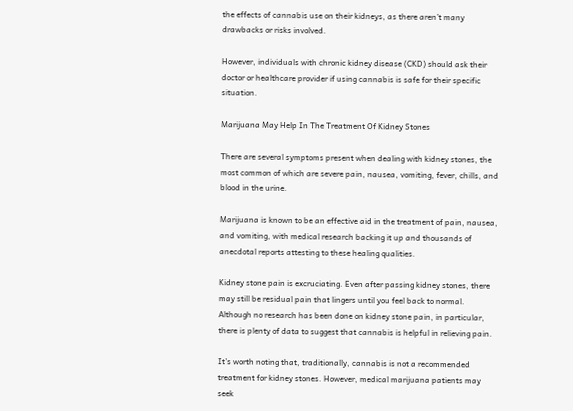the effects of cannabis use on their kidneys, as there aren’t many drawbacks or risks involved.

However, individuals with chronic kidney disease (CKD) should ask their doctor or healthcare provider if using cannabis is safe for their specific situation.

Marijuana May Help In The Treatment Of Kidney Stones

There are several symptoms present when dealing with kidney stones, the most common of which are severe pain, nausea, vomiting, fever, chills, and blood in the urine.

Marijuana is known to be an effective aid in the treatment of pain, nausea, and vomiting, with medical research backing it up and thousands of anecdotal reports attesting to these healing qualities.

Kidney stone pain is excruciating. Even after passing kidney stones, there may still be residual pain that lingers until you feel back to normal. Although no research has been done on kidney stone pain, in particular, there is plenty of data to suggest that cannabis is helpful in relieving pain.

It’s worth noting that, traditionally, cannabis is not a recommended treatment for kidney stones. However, medical marijuana patients may seek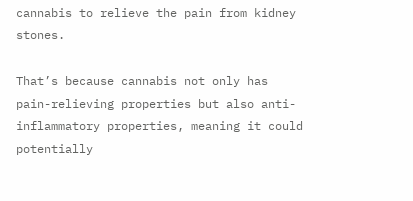cannabis to relieve the pain from kidney stones.

That’s because cannabis not only has pain-relieving properties but also anti-inflammatory properties, meaning it could potentially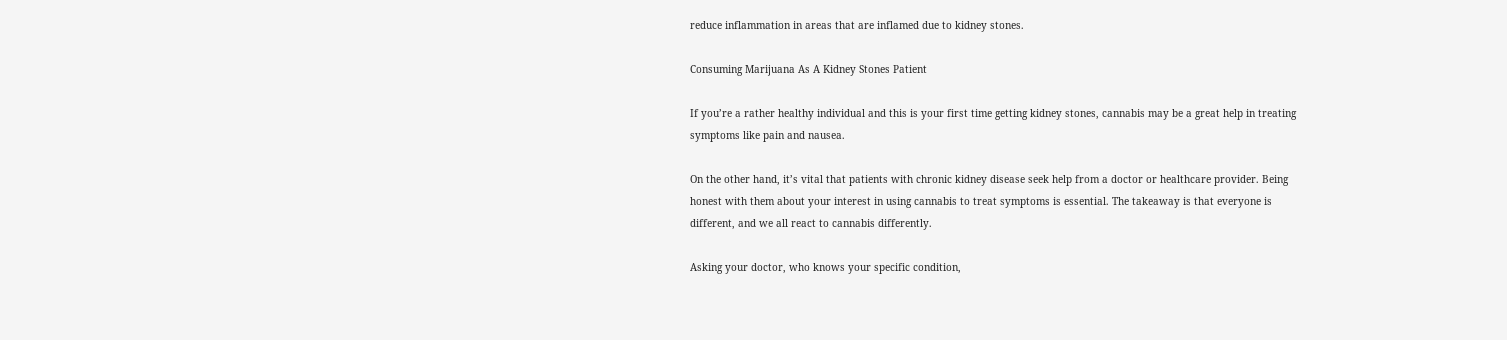reduce inflammation in areas that are inflamed due to kidney stones.

Consuming Marijuana As A Kidney Stones Patient

If you’re a rather healthy individual and this is your first time getting kidney stones, cannabis may be a great help in treating symptoms like pain and nausea.

On the other hand, it’s vital that patients with chronic kidney disease seek help from a doctor or healthcare provider. Being honest with them about your interest in using cannabis to treat symptoms is essential. The takeaway is that everyone is different, and we all react to cannabis differently.

Asking your doctor, who knows your specific condition,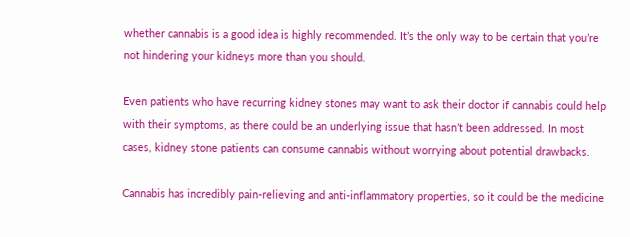whether cannabis is a good idea is highly recommended. It’s the only way to be certain that you’re not hindering your kidneys more than you should.

Even patients who have recurring kidney stones may want to ask their doctor if cannabis could help with their symptoms, as there could be an underlying issue that hasn’t been addressed. In most cases, kidney stone patients can consume cannabis without worrying about potential drawbacks.

Cannabis has incredibly pain-relieving and anti-inflammatory properties, so it could be the medicine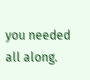you needed all along.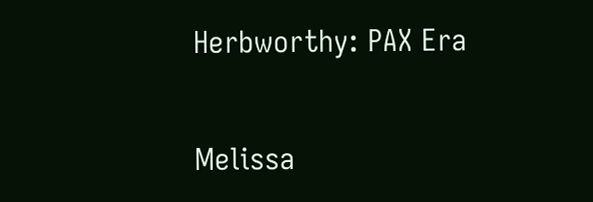Herbworthy: PAX Era


Melissa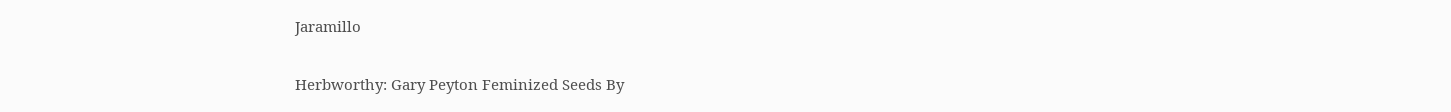Jaramillo

Herbworthy: Gary Peyton Feminized Seeds By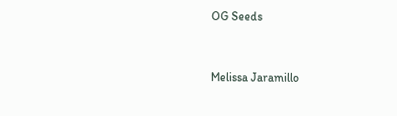OG Seeds


Melissa Jaramillo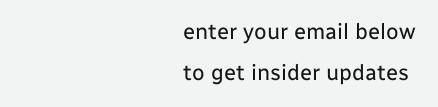enter your email below to get insider updates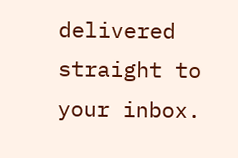delivered straight to your inbox.